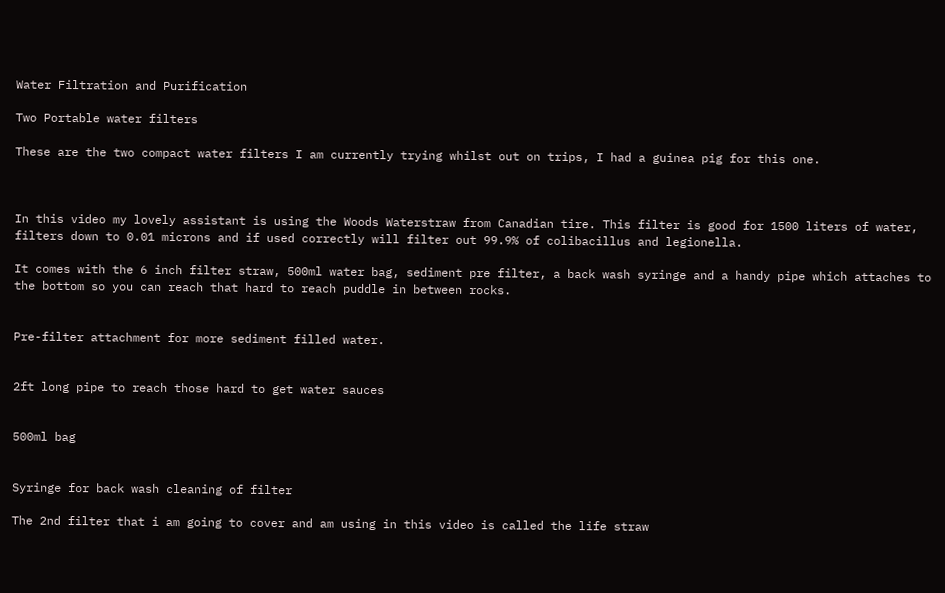Water Filtration and Purification

Two Portable water filters

These are the two compact water filters I am currently trying whilst out on trips, I had a guinea pig for this one.



In this video my lovely assistant is using the Woods Waterstraw from Canadian tire. This filter is good for 1500 liters of water, filters down to 0.01 microns and if used correctly will filter out 99.9% of colibacillus and legionella.

It comes with the 6 inch filter straw, 500ml water bag, sediment pre filter, a back wash syringe and a handy pipe which attaches to the bottom so you can reach that hard to reach puddle in between rocks.


Pre-filter attachment for more sediment filled water.


2ft long pipe to reach those hard to get water sauces


500ml bag


Syringe for back wash cleaning of filter

The 2nd filter that i am going to cover and am using in this video is called the life straw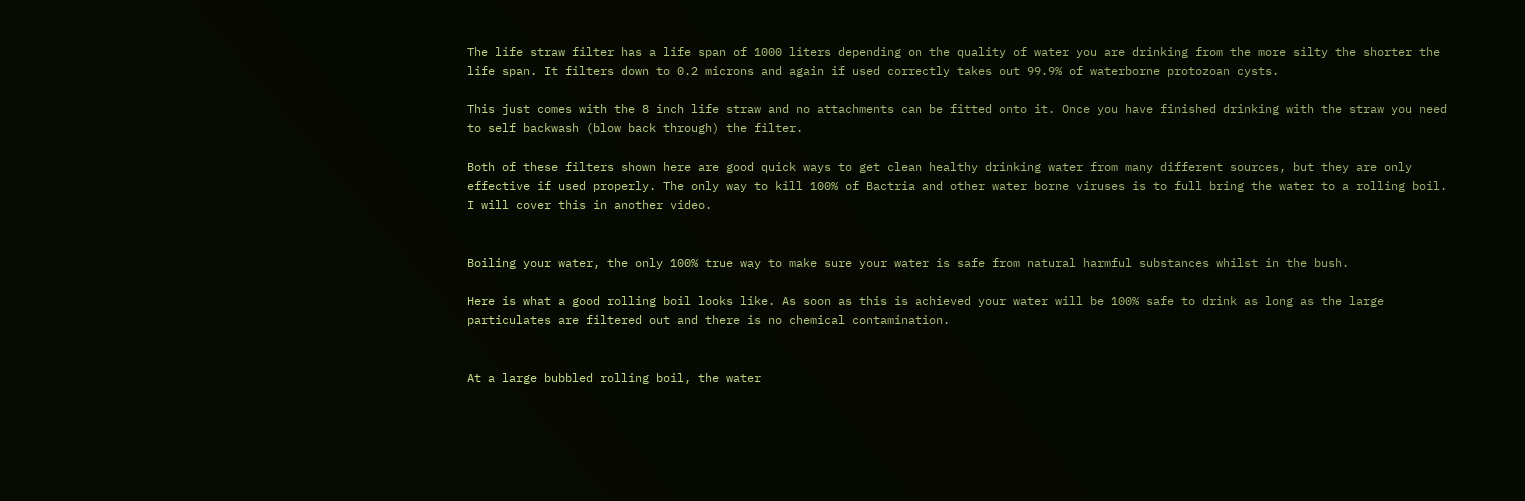The life straw filter has a life span of 1000 liters depending on the quality of water you are drinking from the more silty the shorter the life span. It filters down to 0.2 microns and again if used correctly takes out 99.9% of waterborne protozoan cysts.

This just comes with the 8 inch life straw and no attachments can be fitted onto it. Once you have finished drinking with the straw you need to self backwash (blow back through) the filter.

Both of these filters shown here are good quick ways to get clean healthy drinking water from many different sources, but they are only effective if used properly. The only way to kill 100% of Bactria and other water borne viruses is to full bring the water to a rolling boil. I will cover this in another video.


Boiling your water, the only 100% true way to make sure your water is safe from natural harmful substances whilst in the bush.

Here is what a good rolling boil looks like. As soon as this is achieved your water will be 100% safe to drink as long as the large particulates are filtered out and there is no chemical contamination.


At a large bubbled rolling boil, the water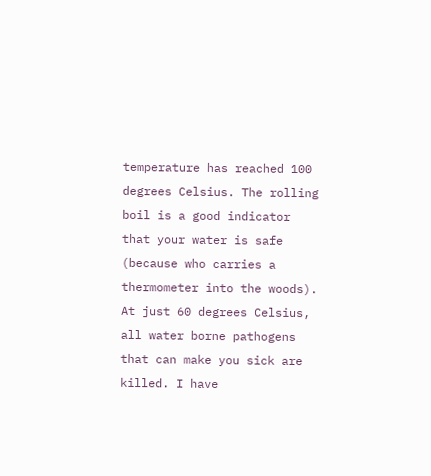temperature has reached 100 degrees Celsius. The rolling boil is a good indicator that your water is safe (because who carries a thermometer into the woods). At just 60 degrees Celsius, all water borne pathogens that can make you sick are killed. I have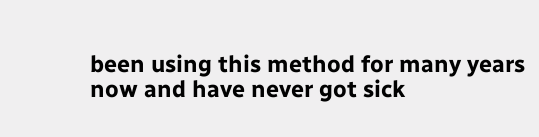been using this method for many years now and have never got sick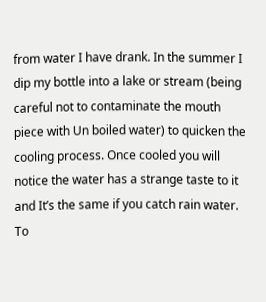from water I have drank. In the summer I  dip my bottle into a lake or stream (being careful not to contaminate the mouth piece with Un boiled water) to quicken the cooling process. Once cooled you will notice the water has a strange taste to it and It’s the same if you catch rain water. To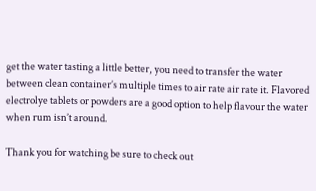get the water tasting a little better, you need to transfer the water between clean container’s multiple times to air rate air rate it. Flavored electrolye tablets or powders are a good option to help flavour the water when rum isn’t around.

Thank you for watching be sure to check out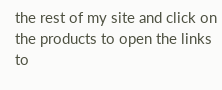the rest of my site and click on the products to open the links to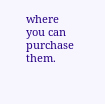where you can purchase them.